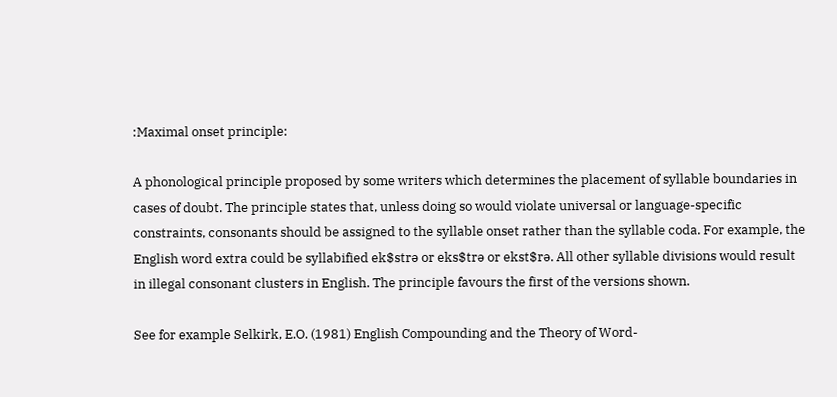:Maximal onset principle:

A phonological principle proposed by some writers which determines the placement of syllable boundaries in cases of doubt. The principle states that, unless doing so would violate universal or language-specific constraints, consonants should be assigned to the syllable onset rather than the syllable coda. For example, the English word extra could be syllabified ek$strə or eks$trə or ekst$rə. All other syllable divisions would result in illegal consonant clusters in English. The principle favours the first of the versions shown.

See for example Selkirk, E.O. (1981) English Compounding and the Theory of Word-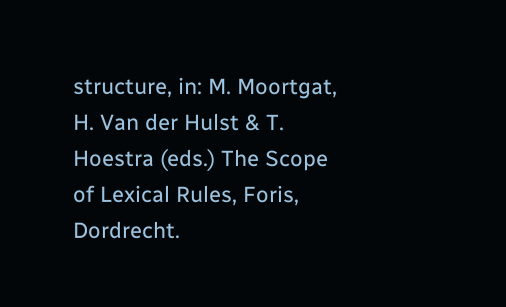structure, in: M. Moortgat, H. Van der Hulst & T. Hoestra (eds.) The Scope of Lexical Rules, Foris, Dordrecht.